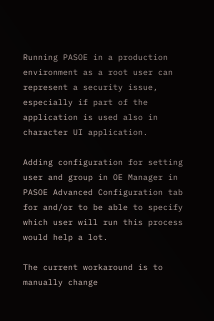Running PASOE in a production environment as a root user can represent a security issue, especially if part of the application is used also in character UI application.

Adding configuration for setting user and group in OE Manager in PASOE Advanced Configuration tab for and/or to be able to specify which user will run this process would help a lot.

The current workaround is to manually change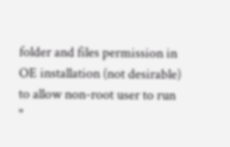folder and files permission in OE installation (not desirable) to allow non-root user to run "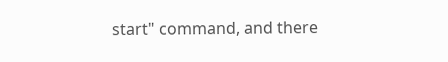start" command, and there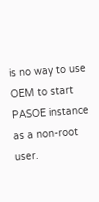is no way to use OEM to start PASOE instance as a non-root user.